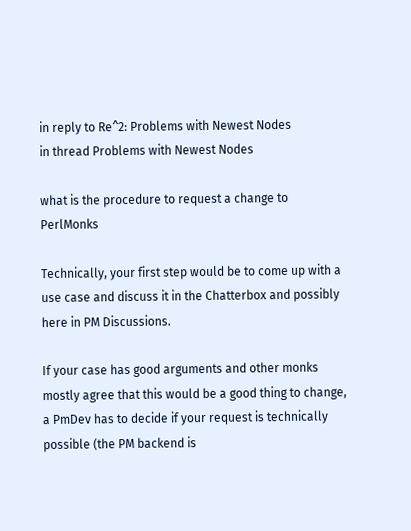in reply to Re^2: Problems with Newest Nodes
in thread Problems with Newest Nodes

what is the procedure to request a change to PerlMonks

Technically, your first step would be to come up with a use case and discuss it in the Chatterbox and possibly here in PM Discussions.

If your case has good arguments and other monks mostly agree that this would be a good thing to change, a PmDev has to decide if your request is technically possible (the PM backend is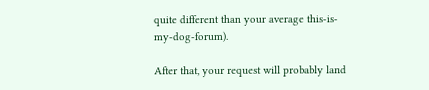quite different than your average this-is-my-dog-forum).

After that, your request will probably land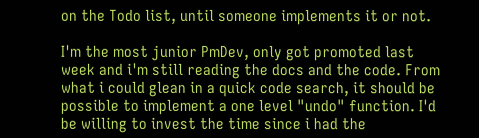on the Todo list, until someone implements it or not.

I'm the most junior PmDev, only got promoted last week and i'm still reading the docs and the code. From what i could glean in a quick code search, it should be possible to implement a one level "undo" function. I'd be willing to invest the time since i had the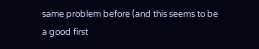same problem before (and this seems to be a good first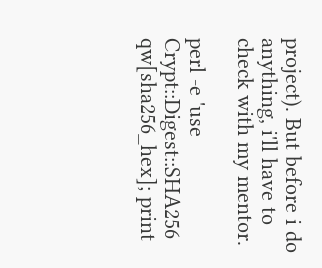project). But before i do anything, i'll have to check with my mentor.

perl -e 'use Crypt::Digest::SHA256 qw[sha256_hex]; print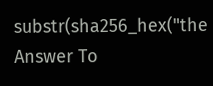substr(sha256_hex("the Answer To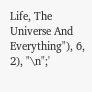Life, The Universe And Everything"), 6, 2), "\n";'